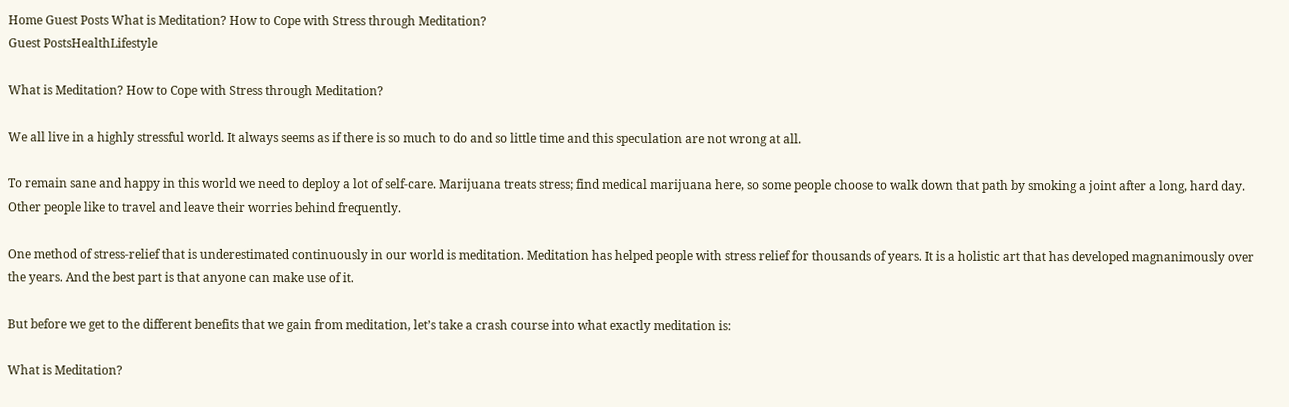Home Guest Posts What is Meditation? How to Cope with Stress through Meditation?
Guest PostsHealthLifestyle

What is Meditation? How to Cope with Stress through Meditation?

We all live in a highly stressful world. It always seems as if there is so much to do and so little time and this speculation are not wrong at all.

To remain sane and happy in this world we need to deploy a lot of self-care. Marijuana treats stress; find medical marijuana here, so some people choose to walk down that path by smoking a joint after a long, hard day. Other people like to travel and leave their worries behind frequently.

One method of stress-relief that is underestimated continuously in our world is meditation. Meditation has helped people with stress relief for thousands of years. It is a holistic art that has developed magnanimously over the years. And the best part is that anyone can make use of it.

But before we get to the different benefits that we gain from meditation, let’s take a crash course into what exactly meditation is:

What is Meditation?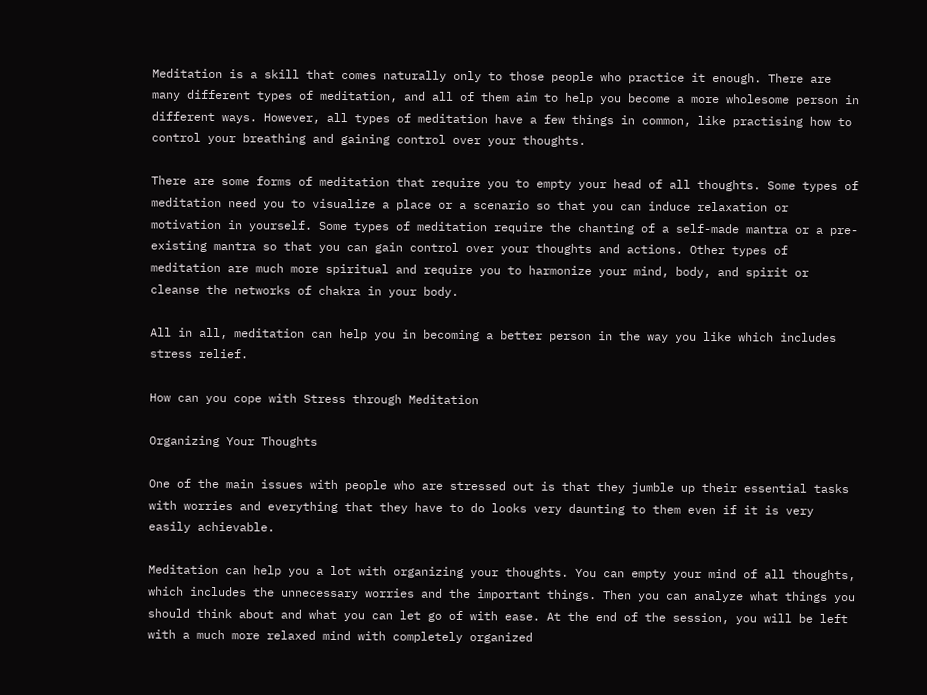Meditation is a skill that comes naturally only to those people who practice it enough. There are many different types of meditation, and all of them aim to help you become a more wholesome person in different ways. However, all types of meditation have a few things in common, like practising how to control your breathing and gaining control over your thoughts.

There are some forms of meditation that require you to empty your head of all thoughts. Some types of meditation need you to visualize a place or a scenario so that you can induce relaxation or motivation in yourself. Some types of meditation require the chanting of a self-made mantra or a pre-existing mantra so that you can gain control over your thoughts and actions. Other types of meditation are much more spiritual and require you to harmonize your mind, body, and spirit or cleanse the networks of chakra in your body.

All in all, meditation can help you in becoming a better person in the way you like which includes stress relief.

How can you cope with Stress through Meditation

Organizing Your Thoughts

One of the main issues with people who are stressed out is that they jumble up their essential tasks with worries and everything that they have to do looks very daunting to them even if it is very easily achievable.

Meditation can help you a lot with organizing your thoughts. You can empty your mind of all thoughts, which includes the unnecessary worries and the important things. Then you can analyze what things you should think about and what you can let go of with ease. At the end of the session, you will be left with a much more relaxed mind with completely organized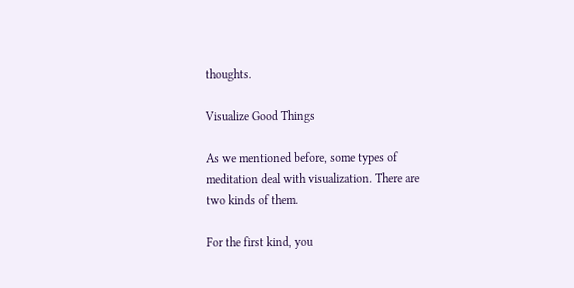thoughts.

Visualize Good Things

As we mentioned before, some types of meditation deal with visualization. There are two kinds of them.

For the first kind, you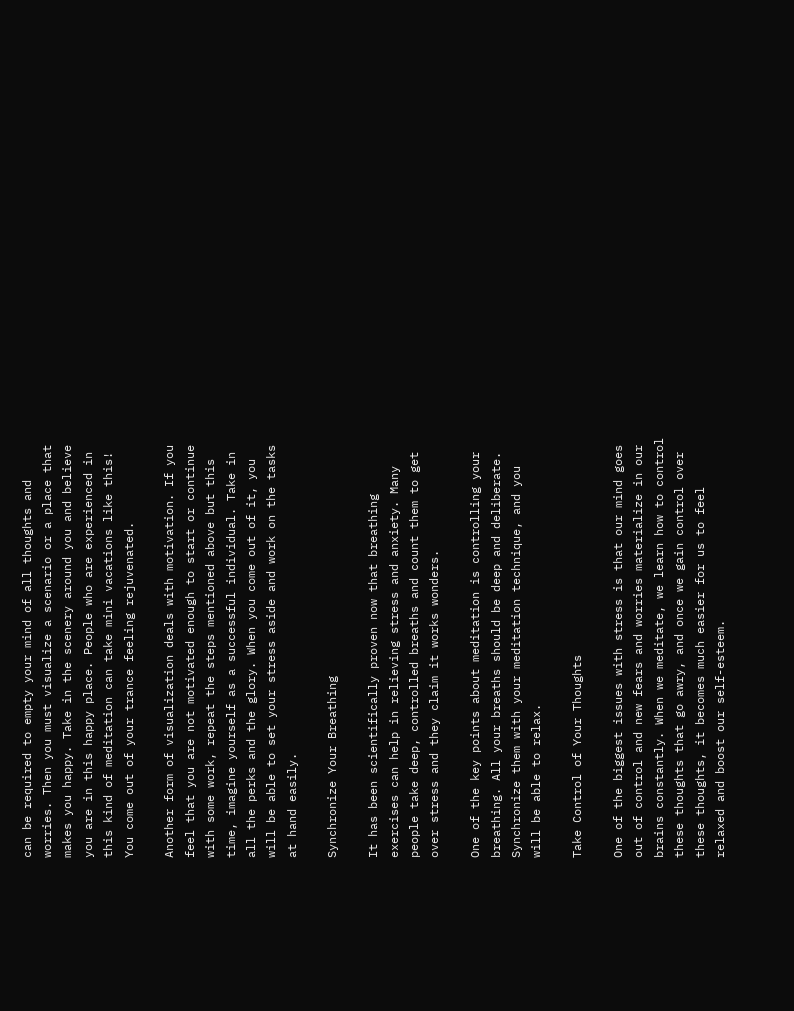can be required to empty your mind of all thoughts and worries. Then you must visualize a scenario or a place that makes you happy. Take in the scenery around you and believe you are in this happy place. People who are experienced in this kind of meditation can take mini vacations like this! You come out of your trance feeling rejuvenated.

Another form of visualization deals with motivation. If you feel that you are not motivated enough to start or continue with some work, repeat the steps mentioned above but this time, imagine yourself as a successful individual. Take in all the perks and the glory. When you come out of it, you will be able to set your stress aside and work on the tasks at hand easily.

Synchronize Your Breathing

It has been scientifically proven now that breathing exercises can help in relieving stress and anxiety. Many people take deep, controlled breaths and count them to get over stress and they claim it works wonders.

One of the key points about meditation is controlling your breathing. All your breaths should be deep and deliberate. Synchronize them with your meditation technique, and you will be able to relax.

Take Control of Your Thoughts

One of the biggest issues with stress is that our mind goes out of control and new fears and worries materialize in our brains constantly. When we meditate, we learn how to control these thoughts that go awry, and once we gain control over these thoughts, it becomes much easier for us to feel relaxed and boost our self-esteem.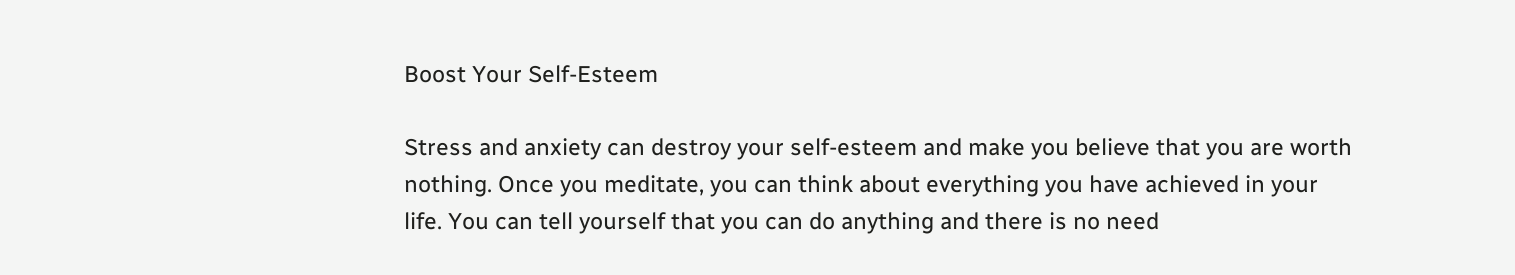Boost Your Self-Esteem

Stress and anxiety can destroy your self-esteem and make you believe that you are worth nothing. Once you meditate, you can think about everything you have achieved in your life. You can tell yourself that you can do anything and there is no need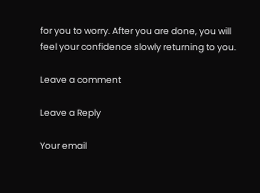for you to worry. After you are done, you will feel your confidence slowly returning to you.

Leave a comment

Leave a Reply

Your email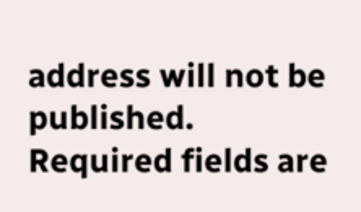address will not be published. Required fields are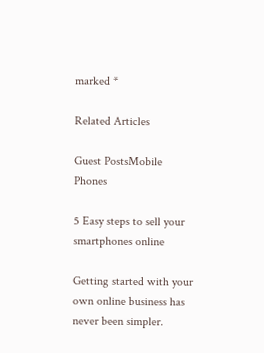marked *

Related Articles

Guest PostsMobile Phones

5 Easy steps to sell your smartphones online

Getting started with your own online business has never been simpler.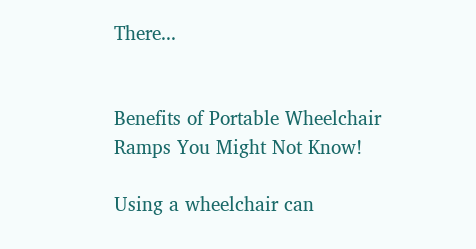There...


Benefits of Portable Wheelchair Ramps You Might Not Know!

Using a wheelchair can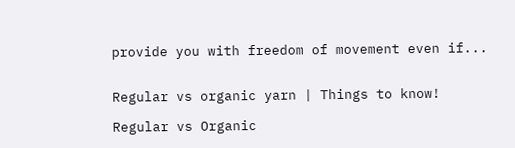provide you with freedom of movement even if...


Regular vs organic yarn | Things to know!

Regular vs Organic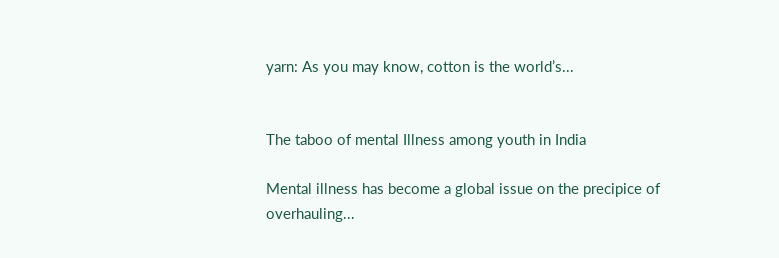yarn: As you may know, cotton is the world’s...


The taboo of mental Illness among youth in India

Mental illness has become a global issue on the precipice of overhauling...